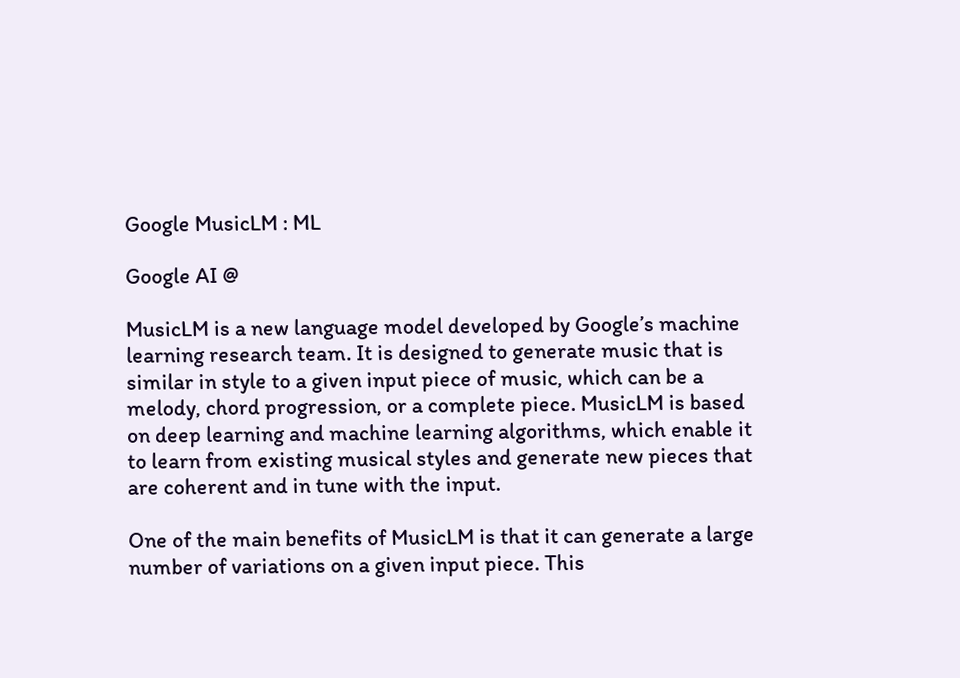Google MusicLM : ML

Google AI @

MusicLM is a new language model developed by Google’s machine learning research team. It is designed to generate music that is similar in style to a given input piece of music, which can be a melody, chord progression, or a complete piece. MusicLM is based on deep learning and machine learning algorithms, which enable it to learn from existing musical styles and generate new pieces that are coherent and in tune with the input.

One of the main benefits of MusicLM is that it can generate a large number of variations on a given input piece. This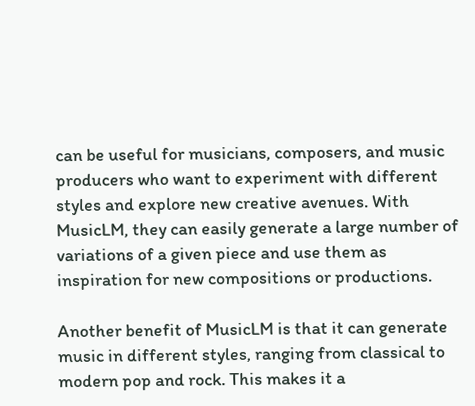can be useful for musicians, composers, and music producers who want to experiment with different styles and explore new creative avenues. With MusicLM, they can easily generate a large number of variations of a given piece and use them as inspiration for new compositions or productions.

Another benefit of MusicLM is that it can generate music in different styles, ranging from classical to modern pop and rock. This makes it a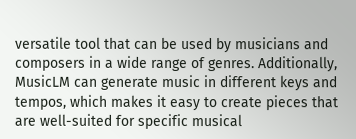versatile tool that can be used by musicians and composers in a wide range of genres. Additionally, MusicLM can generate music in different keys and tempos, which makes it easy to create pieces that are well-suited for specific musical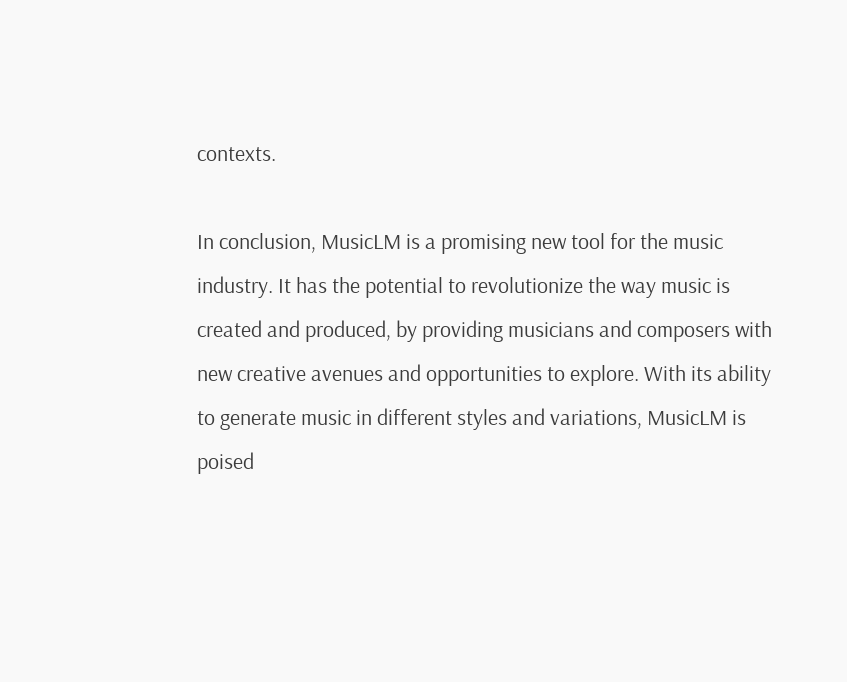contexts.

In conclusion, MusicLM is a promising new tool for the music industry. It has the potential to revolutionize the way music is created and produced, by providing musicians and composers with new creative avenues and opportunities to explore. With its ability to generate music in different styles and variations, MusicLM is poised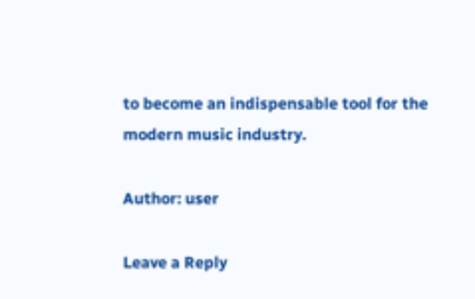to become an indispensable tool for the modern music industry.

Author: user

Leave a Reply